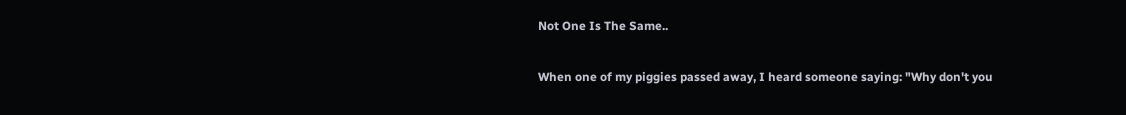Not One Is The Same..

When one of my piggies passed away, I heard someone saying: "Why don't you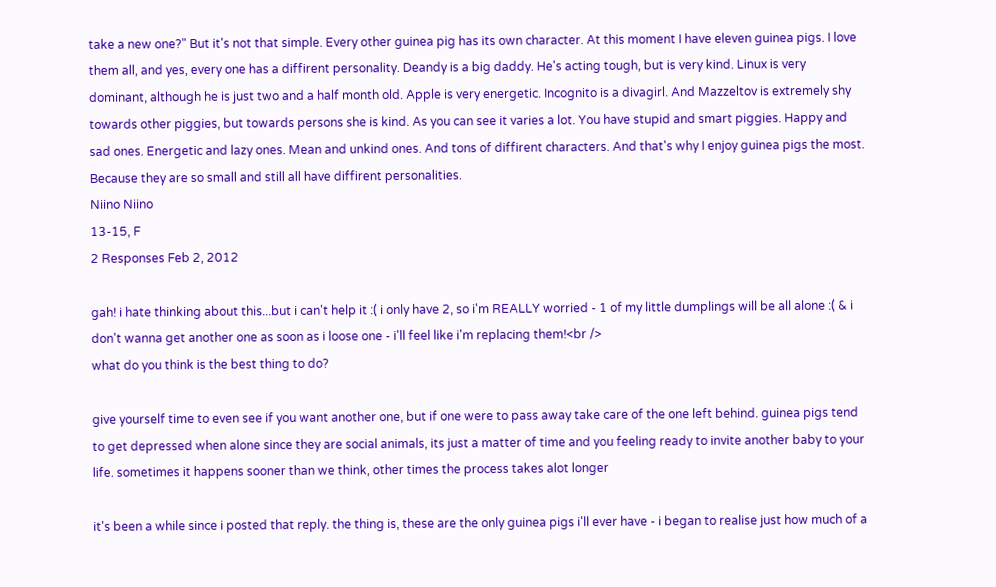take a new one?" But it's not that simple. Every other guinea pig has its own character. At this moment I have eleven guinea pigs. I love them all, and yes, every one has a diffirent personality. Deandy is a big daddy. He's acting tough, but is very kind. Linux is very dominant, although he is just two and a half month old. Apple is very energetic. Incognito is a divagirl. And Mazzeltov is extremely shy towards other piggies, but towards persons she is kind. As you can see it varies a lot. You have stupid and smart piggies. Happy and sad ones. Energetic and lazy ones. Mean and unkind ones. And tons of diffirent characters. And that's why I enjoy guinea pigs the most. Because they are so small and still all have diffirent personalities.
Niino Niino
13-15, F
2 Responses Feb 2, 2012

gah! i hate thinking about this...but i can't help it :( i only have 2, so i'm REALLY worried - 1 of my little dumplings will be all alone :( & i don't wanna get another one as soon as i loose one - i'll feel like i'm replacing them!<br />
what do you think is the best thing to do?

give yourself time to even see if you want another one, but if one were to pass away take care of the one left behind. guinea pigs tend to get depressed when alone since they are social animals, its just a matter of time and you feeling ready to invite another baby to your life. sometimes it happens sooner than we think, other times the process takes alot longer

it's been a while since i posted that reply. the thing is, these are the only guinea pigs i'll ever have - i began to realise just how much of a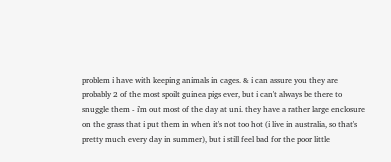problem i have with keeping animals in cages. & i can assure you they are probably 2 of the most spoilt guinea pigs ever, but i can't always be there to snuggle them - i'm out most of the day at uni. they have a rather large enclosure on the grass that i put them in when it's not too hot (i live in australia, so that's pretty much every day in summer), but i still feel bad for the poor little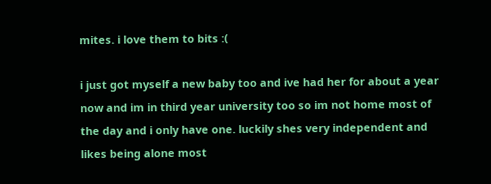mites. i love them to bits :(

i just got myself a new baby too and ive had her for about a year now and im in third year university too so im not home most of the day and i only have one. luckily shes very independent and likes being alone most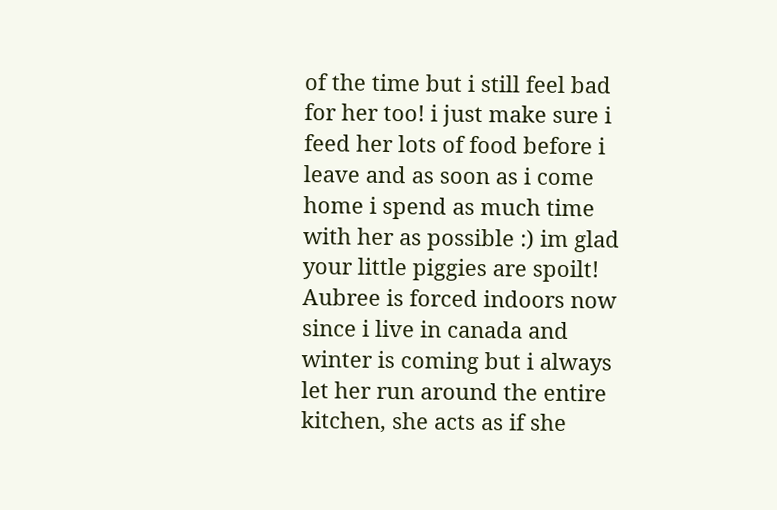of the time but i still feel bad for her too! i just make sure i feed her lots of food before i leave and as soon as i come home i spend as much time with her as possible :) im glad your little piggies are spoilt! Aubree is forced indoors now since i live in canada and winter is coming but i always let her run around the entire kitchen, she acts as if she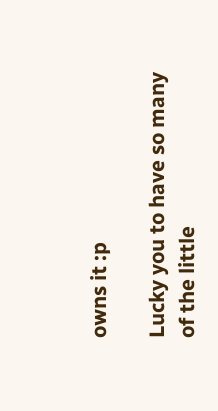owns it :p

Lucky you to have so many of the little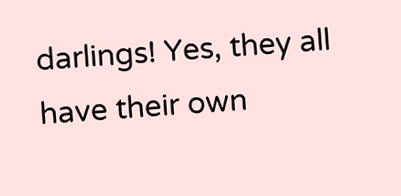darlings! Yes, they all have their own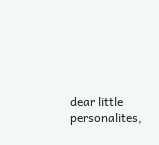dear little personalites,